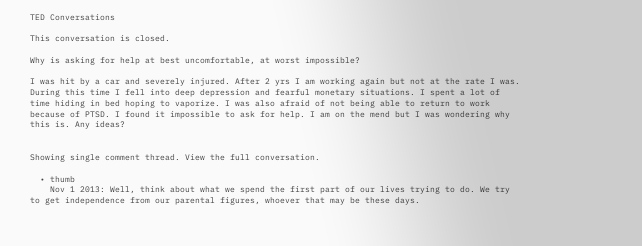TED Conversations

This conversation is closed.

Why is asking for help at best uncomfortable, at worst impossible?

I was hit by a car and severely injured. After 2 yrs I am working again but not at the rate I was. During this time I fell into deep depression and fearful monetary situations. I spent a lot of time hiding in bed hoping to vaporize. I was also afraid of not being able to return to work because of PTSD. I found it impossible to ask for help. I am on the mend but I was wondering why this is. Any ideas?


Showing single comment thread. View the full conversation.

  • thumb
    Nov 1 2013: Well, think about what we spend the first part of our lives trying to do. We try to get independence from our parental figures, whoever that may be these days.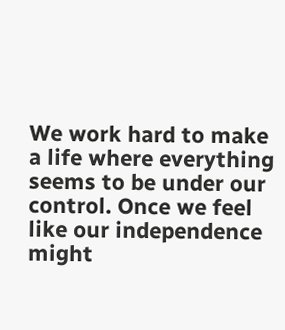We work hard to make a life where everything seems to be under our control. Once we feel like our independence might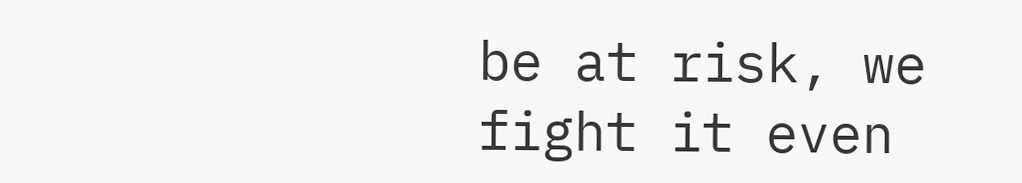be at risk, we fight it even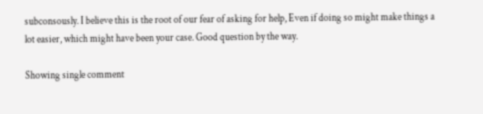subconsously. I believe this is the root of our fear of asking for help, Even if doing so might make things a lot easier, which might have been your case. Good question by the way.

Showing single comment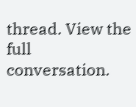thread. View the full conversation.